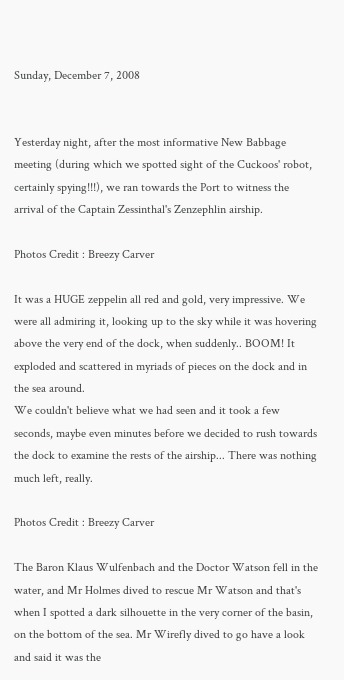Sunday, December 7, 2008


Yesterday night, after the most informative New Babbage meeting (during which we spotted sight of the Cuckoos' robot, certainly spying!!!), we ran towards the Port to witness the arrival of the Captain Zessinthal's Zenzephlin airship.

Photos Credit : Breezy Carver

It was a HUGE zeppelin all red and gold, very impressive. We were all admiring it, looking up to the sky while it was hovering above the very end of the dock, when suddenly.. BOOM! It exploded and scattered in myriads of pieces on the dock and in the sea around.
We couldn't believe what we had seen and it took a few seconds, maybe even minutes before we decided to rush towards the dock to examine the rests of the airship... There was nothing much left, really.

Photos Credit : Breezy Carver

The Baron Klaus Wulfenbach and the Doctor Watson fell in the water, and Mr Holmes dived to rescue Mr Watson and that's when I spotted a dark silhouette in the very corner of the basin, on the bottom of the sea. Mr Wirefly dived to go have a look and said it was the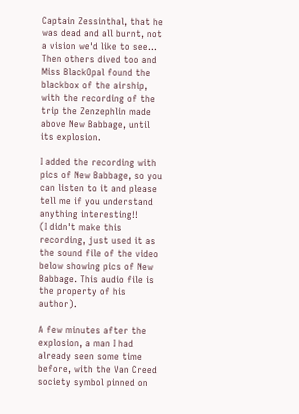Captain Zessinthal, that he was dead and all burnt, not a vision we'd like to see...
Then others dived too and Miss BlackOpal found the blackbox of the airship, with the recording of the trip the Zenzephlin made above New Babbage, until its explosion.

I added the recording with pics of New Babbage, so you can listen to it and please tell me if you understand anything interesting!!
(I didn't make this recording, just used it as the sound file of the video below showing pics of New Babbage. This audio file is the property of his author).

A few minutes after the explosion, a man I had already seen some time before, with the Van Creed society symbol pinned on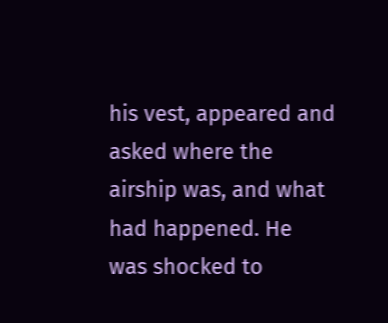his vest, appeared and asked where the airship was, and what had happened. He was shocked to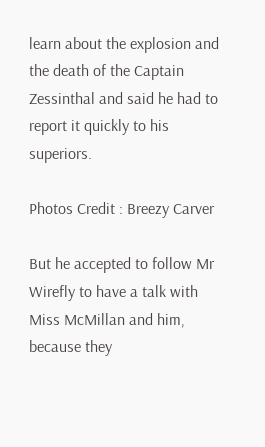learn about the explosion and the death of the Captain Zessinthal and said he had to report it quickly to his superiors.

Photos Credit : Breezy Carver

But he accepted to follow Mr Wirefly to have a talk with Miss McMillan and him, because they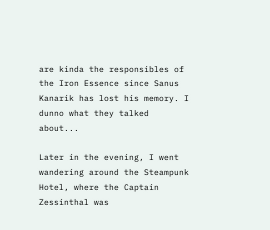are kinda the responsibles of the Iron Essence since Sanus Kanarik has lost his memory. I dunno what they talked about...

Later in the evening, I went wandering around the Steampunk Hotel, where the Captain Zessinthal was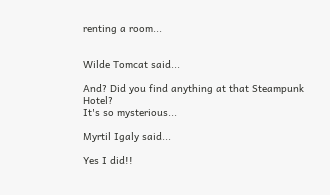renting a room...


Wilde Tomcat said...

And? Did you find anything at that Steampunk Hotel?
It's so mysterious...

Myrtil Igaly said...

Yes I did!!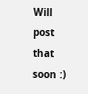Will post that soon :)